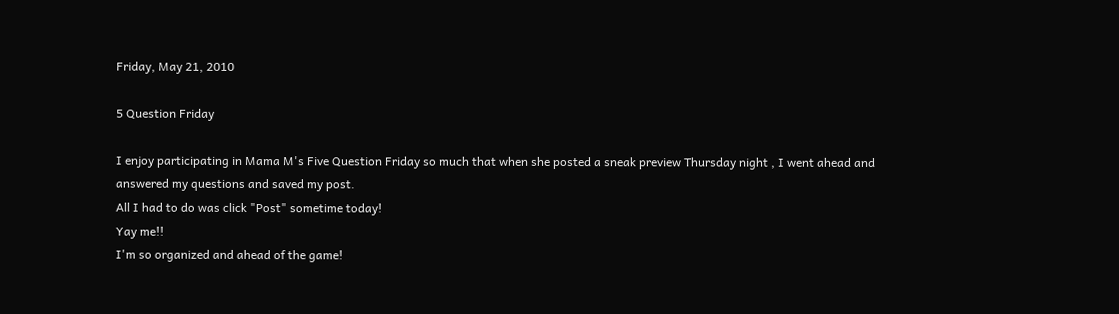Friday, May 21, 2010

5 Question Friday

I enjoy participating in Mama M's Five Question Friday so much that when she posted a sneak preview Thursday night , I went ahead and answered my questions and saved my post.
All I had to do was click "Post" sometime today!
Yay me!!
I'm so organized and ahead of the game!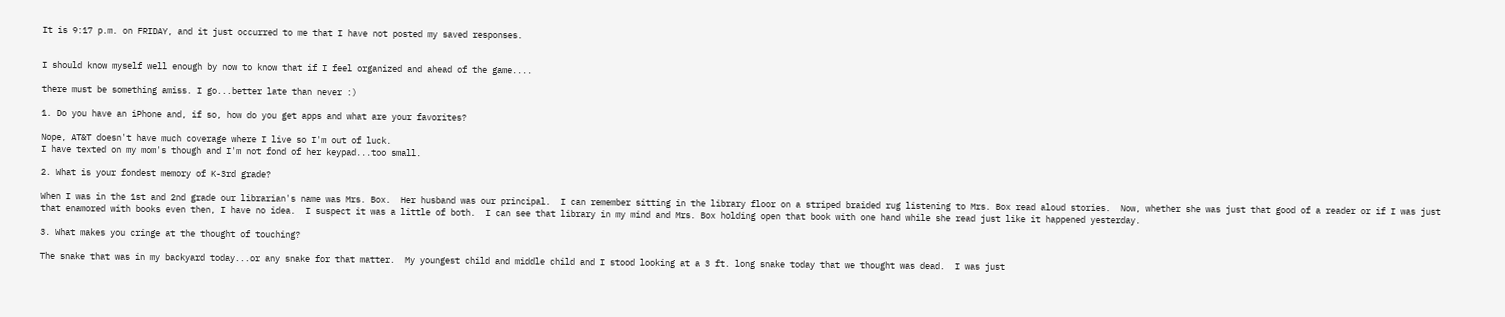It is 9:17 p.m. on FRIDAY, and it just occurred to me that I have not posted my saved responses.


I should know myself well enough by now to know that if I feel organized and ahead of the game....

there must be something amiss. I go...better late than never :)

1. Do you have an iPhone and, if so, how do you get apps and what are your favorites?

Nope, AT&T doesn't have much coverage where I live so I'm out of luck.
I have texted on my mom's though and I'm not fond of her keypad...too small.

2. What is your fondest memory of K-3rd grade?

When I was in the 1st and 2nd grade our librarian's name was Mrs. Box.  Her husband was our principal.  I can remember sitting in the library floor on a striped braided rug listening to Mrs. Box read aloud stories.  Now, whether she was just that good of a reader or if I was just that enamored with books even then, I have no idea.  I suspect it was a little of both.  I can see that library in my mind and Mrs. Box holding open that book with one hand while she read just like it happened yesterday.

3. What makes you cringe at the thought of touching?

The snake that was in my backyard today...or any snake for that matter.  My youngest child and middle child and I stood looking at a 3 ft. long snake today that we thought was dead.  I was just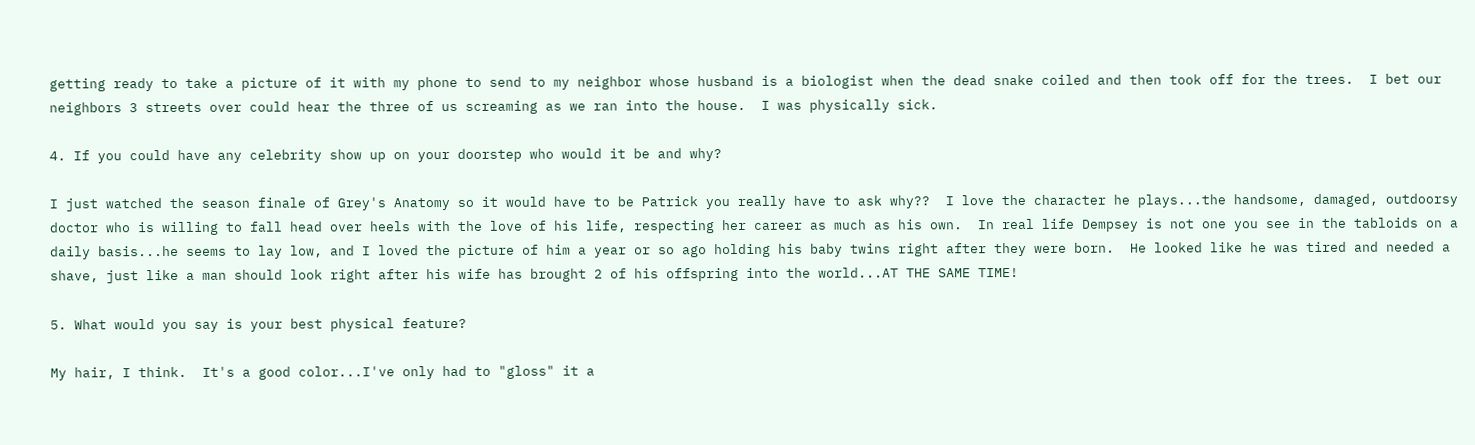getting ready to take a picture of it with my phone to send to my neighbor whose husband is a biologist when the dead snake coiled and then took off for the trees.  I bet our neighbors 3 streets over could hear the three of us screaming as we ran into the house.  I was physically sick.

4. If you could have any celebrity show up on your doorstep who would it be and why?

I just watched the season finale of Grey's Anatomy so it would have to be Patrick you really have to ask why??  I love the character he plays...the handsome, damaged, outdoorsy doctor who is willing to fall head over heels with the love of his life, respecting her career as much as his own.  In real life Dempsey is not one you see in the tabloids on a daily basis...he seems to lay low, and I loved the picture of him a year or so ago holding his baby twins right after they were born.  He looked like he was tired and needed a shave, just like a man should look right after his wife has brought 2 of his offspring into the world...AT THE SAME TIME!

5. What would you say is your best physical feature?

My hair, I think.  It's a good color...I've only had to "gloss" it a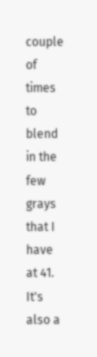couple of times to blend in the few grays that I have at 41.  It's also a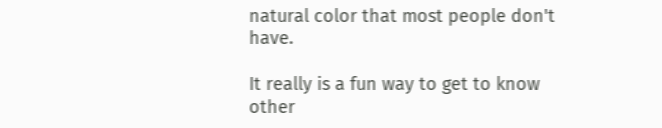natural color that most people don't have.

It really is a fun way to get to know other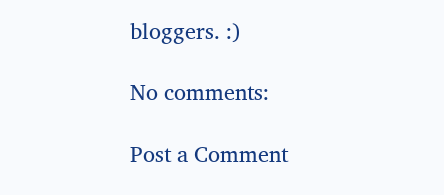bloggers. :)

No comments:

Post a Comment